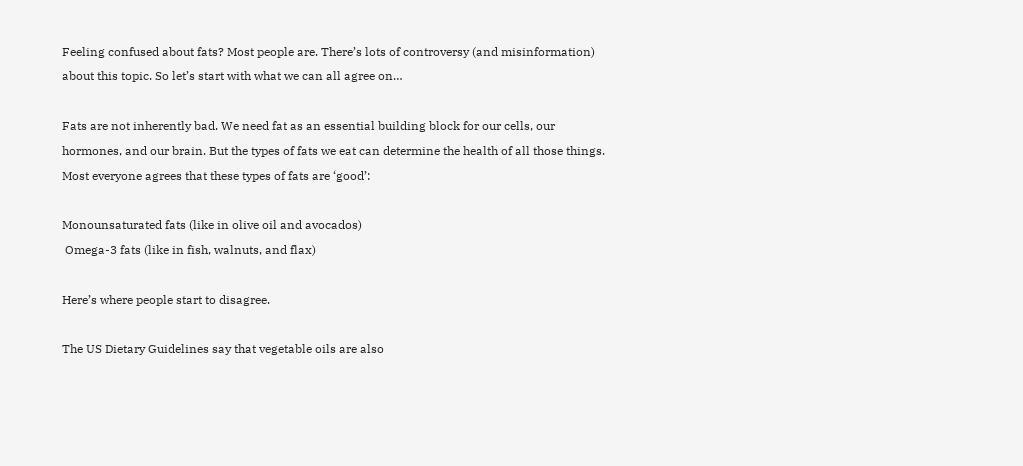Feeling confused about fats? Most people are. There’s lots of controversy (and misinformation) about this topic. So let’s start with what we can all agree on…

Fats are not inherently bad. We need fat as an essential building block for our cells, our hormones, and our brain. But the types of fats we eat can determine the health of all those things. Most everyone agrees that these types of fats are ‘good’:

Monounsaturated fats (like in olive oil and avocados)
 Omega-3 fats (like in fish, walnuts, and flax)

Here’s where people start to disagree.

The US Dietary Guidelines say that vegetable oils are also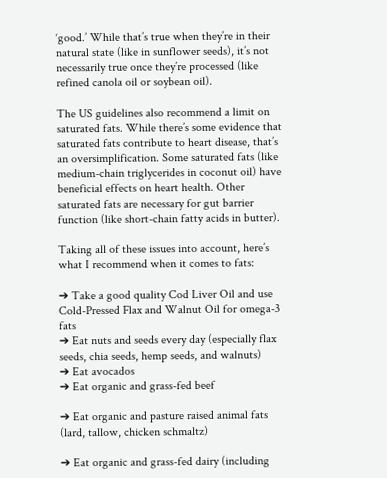‘good.’ While that’s true when they’re in their natural state (like in sunflower seeds), it’s not necessarily true once they’re processed (like refined canola oil or soybean oil).

The US guidelines also recommend a limit on saturated fats. While there’s some evidence that saturated fats contribute to heart disease, that’s an oversimplification. Some saturated fats (like medium-chain triglycerides in coconut oil) have beneficial effects on heart health. Other saturated fats are necessary for gut barrier function (like short-chain fatty acids in butter).

Taking all of these issues into account, here’s what I recommend when it comes to fats:

➔ Take a good quality Cod Liver Oil and use Cold-Pressed Flax and Walnut Oil for omega-3 fats
➔ Eat nuts and seeds every day (especially flax seeds, chia seeds, hemp seeds, and walnuts)
➔ Eat avocados
➔ Eat organic and grass-fed beef

➔ Eat organic and pasture raised animal fats (lard, tallow, chicken schmaltz)

➔ Eat organic and grass-fed dairy (including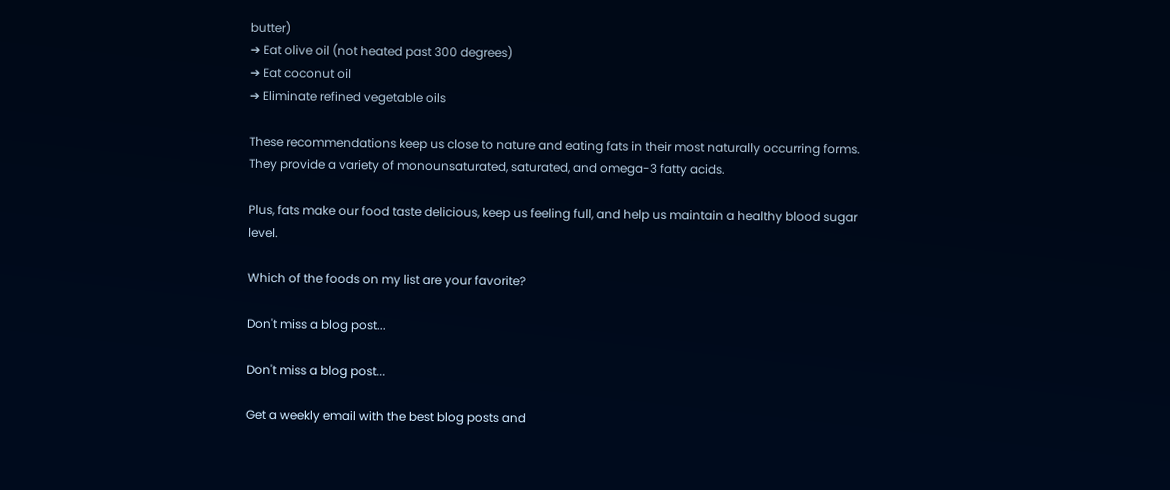butter)
➔ Eat olive oil (not heated past 300 degrees)
➔ Eat coconut oil
➔ Eliminate refined vegetable oils

These recommendations keep us close to nature and eating fats in their most naturally occurring forms. They provide a variety of monounsaturated, saturated, and omega-3 fatty acids.

Plus, fats make our food taste delicious, keep us feeling full, and help us maintain a healthy blood sugar level.

Which of the foods on my list are your favorite?

Don't miss a blog post...

Don't miss a blog post...

Get a weekly email with the best blog posts and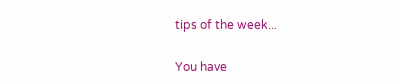tips of the week...

You have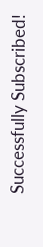Successfully Subscribed!